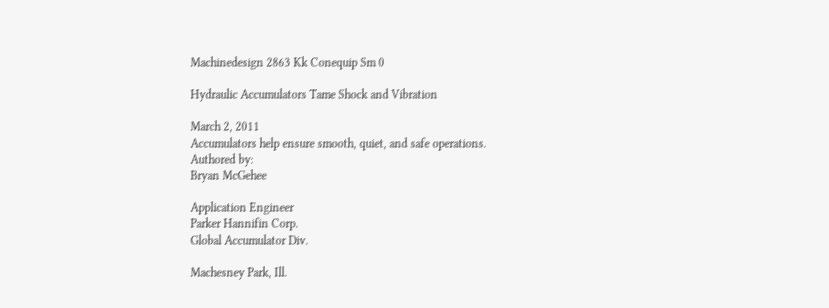Machinedesign 2863 Kk Conequip Sm 0

Hydraulic Accumulators Tame Shock and Vibration

March 2, 2011
Accumulators help ensure smooth, quiet, and safe operations.
Authored by:
Bryan McGehee

Application Engineer
Parker Hannifin Corp.
Global Accumulator Div.

Machesney Park, Ill.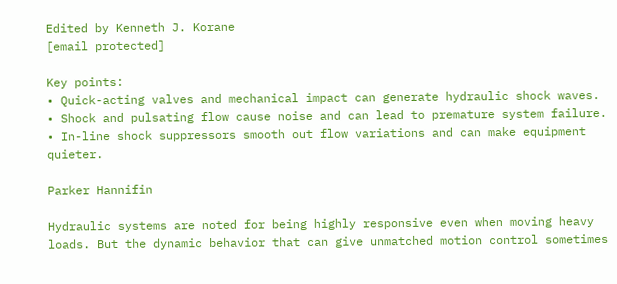Edited by Kenneth J. Korane
[email protected]

Key points:
• Quick-acting valves and mechanical impact can generate hydraulic shock waves.
• Shock and pulsating flow cause noise and can lead to premature system failure.
• In-line shock suppressors smooth out flow variations and can make equipment quieter.

Parker Hannifin

Hydraulic systems are noted for being highly responsive even when moving heavy loads. But the dynamic behavior that can give unmatched motion control sometimes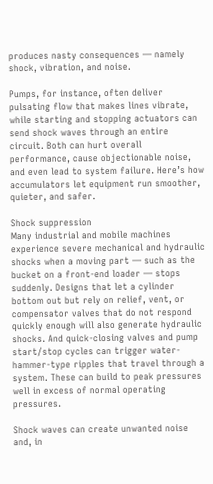produces nasty consequences — namely shock, vibration, and noise.

Pumps, for instance, often deliver pulsating flow that makes lines vibrate, while starting and stopping actuators can send shock waves through an entire circuit. Both can hurt overall performance, cause objectionable noise, and even lead to system failure. Here’s how accumulators let equipment run smoother, quieter, and safer.

Shock suppression
Many industrial and mobile machines experience severe mechanical and hydraulic shocks when a moving part — such as the bucket on a front-end loader — stops suddenly. Designs that let a cylinder bottom out but rely on relief, vent, or compensator valves that do not respond quickly enough will also generate hydraulic shocks. And quick-closing valves and pump start/stop cycles can trigger water-hammer-type ripples that travel through a system. These can build to peak pressures well in excess of normal operating pressures.

Shock waves can create unwanted noise and, in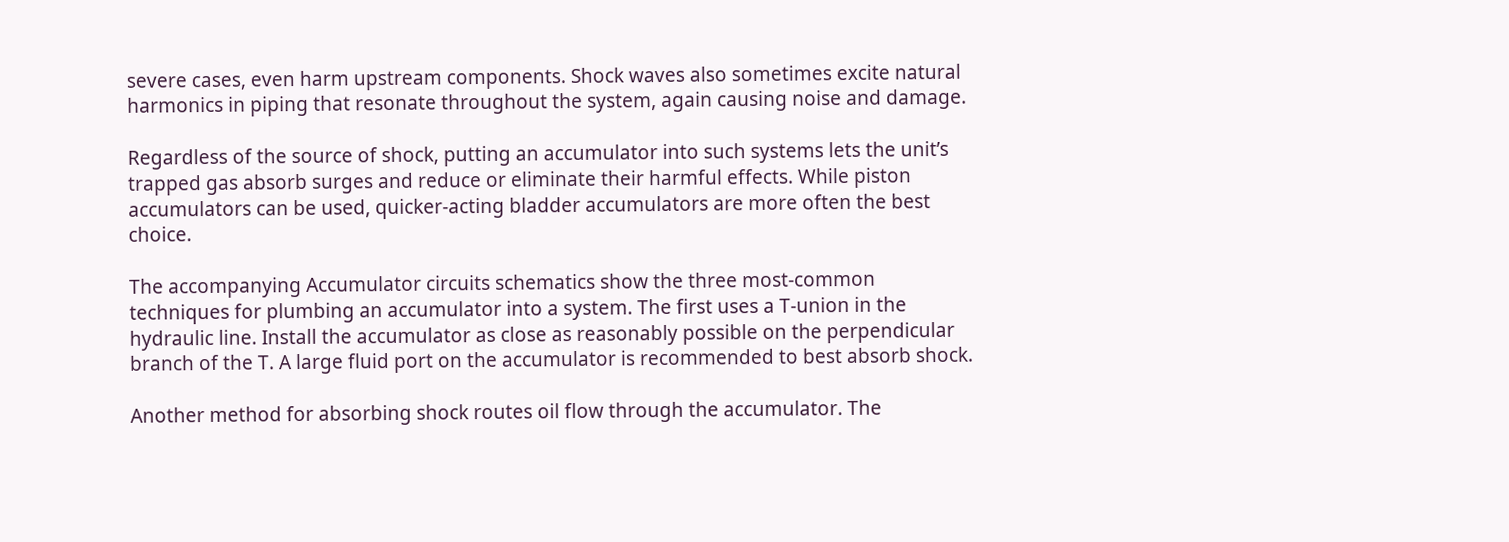severe cases, even harm upstream components. Shock waves also sometimes excite natural harmonics in piping that resonate throughout the system, again causing noise and damage.

Regardless of the source of shock, putting an accumulator into such systems lets the unit’s trapped gas absorb surges and reduce or eliminate their harmful effects. While piston accumulators can be used, quicker-acting bladder accumulators are more often the best choice.

The accompanying Accumulator circuits schematics show the three most-common techniques for plumbing an accumulator into a system. The first uses a T-union in the hydraulic line. Install the accumulator as close as reasonably possible on the perpendicular branch of the T. A large fluid port on the accumulator is recommended to best absorb shock.

Another method for absorbing shock routes oil flow through the accumulator. The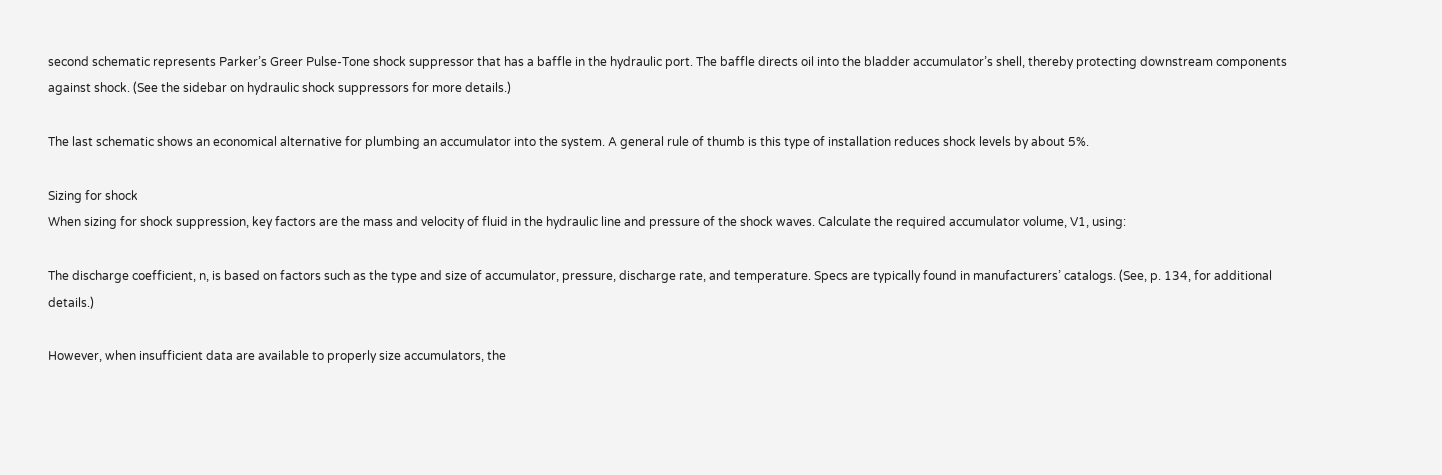second schematic represents Parker’s Greer Pulse-Tone shock suppressor that has a baffle in the hydraulic port. The baffle directs oil into the bladder accumulator’s shell, thereby protecting downstream components against shock. (See the sidebar on hydraulic shock suppressors for more details.)

The last schematic shows an economical alternative for plumbing an accumulator into the system. A general rule of thumb is this type of installation reduces shock levels by about 5%.

Sizing for shock
When sizing for shock suppression, key factors are the mass and velocity of fluid in the hydraulic line and pressure of the shock waves. Calculate the required accumulator volume, V1, using:

The discharge coefficient, n, is based on factors such as the type and size of accumulator, pressure, discharge rate, and temperature. Specs are typically found in manufacturers’ catalogs. (See, p. 134, for additional details.)

However, when insufficient data are available to properly size accumulators, the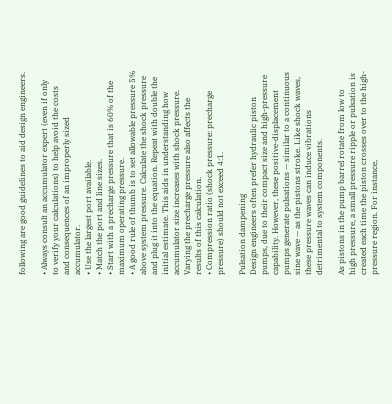following are good guidelines to aid design engineers.

• Always consult an accumulator expert (even if only to verify your calculations) to help avoid the costs and consequences of an improperly sized accumulator.
• Use the largest port available.
• Match the port and line sizes.
• Start with a precharge pressure that is 60% of the maximum operating pressure.
• A good rule of thumb is to set allowable pressure 5% above system pressure. Calculate the shock pressure and plug it into the equation. Repeat with double the initial estimate. This aids in understanding how accumulator size increases with shock pressure. Varying the precharge pressure also affects the results of this calculation.
• Compression ratio (shock pressure: precharge pressure) should not exceed 4:1.

Pulsation dampening
Design engineers often prefer hydraulic piston pumps, due to their compact size and high-pressure capability. However, these positive-displacement pumps generate pulsations — similar to a continuous sine wave — as the pistons stroke. Like shock waves, these pressure waves can induce vibrations detrimental to system components.

As pistons in the pump barrel rotate from low to high pressure, a small pressure ripple or pulsation is created each time the piston crosses over to the high-pressure region. For instance,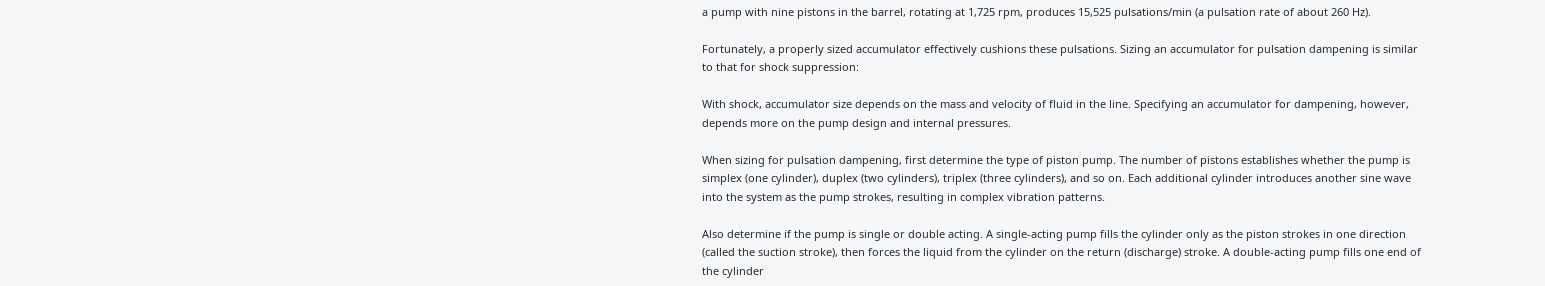a pump with nine pistons in the barrel, rotating at 1,725 rpm, produces 15,525 pulsations/min (a pulsation rate of about 260 Hz).

Fortunately, a properly sized accumulator effectively cushions these pulsations. Sizing an accumulator for pulsation dampening is similar to that for shock suppression:

With shock, accumulator size depends on the mass and velocity of fluid in the line. Specifying an accumulator for dampening, however, depends more on the pump design and internal pressures.

When sizing for pulsation dampening, first determine the type of piston pump. The number of pistons establishes whether the pump is simplex (one cylinder), duplex (two cylinders), triplex (three cylinders), and so on. Each additional cylinder introduces another sine wave into the system as the pump strokes, resulting in complex vibration patterns.

Also determine if the pump is single or double acting. A single-acting pump fills the cylinder only as the piston strokes in one direction (called the suction stroke), then forces the liquid from the cylinder on the return (discharge) stroke. A double-acting pump fills one end of the cylinder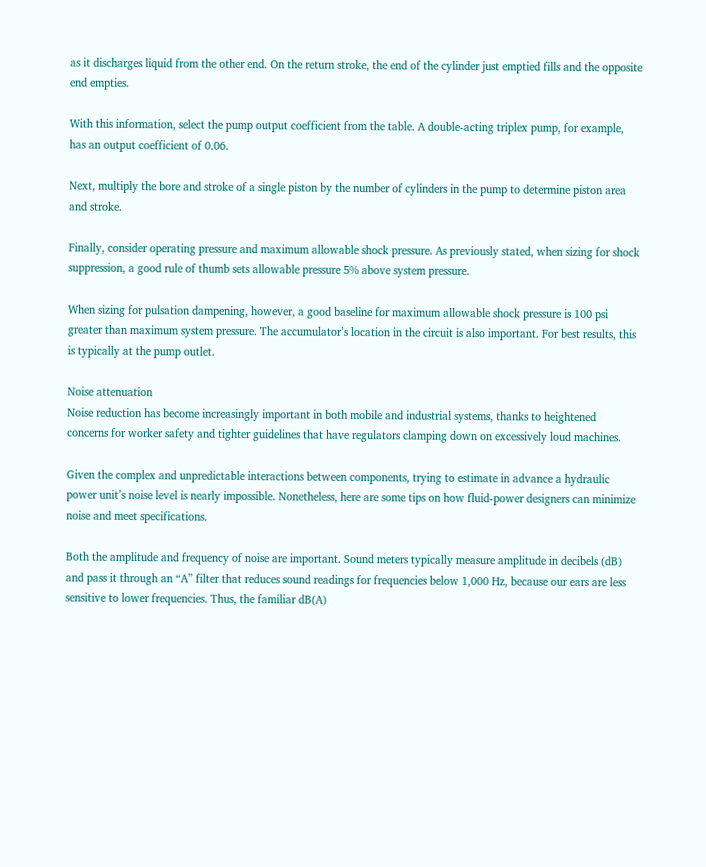as it discharges liquid from the other end. On the return stroke, the end of the cylinder just emptied fills and the opposite end empties.

With this information, select the pump output coefficient from the table. A double-acting triplex pump, for example, has an output coefficient of 0.06.

Next, multiply the bore and stroke of a single piston by the number of cylinders in the pump to determine piston area and stroke.

Finally, consider operating pressure and maximum allowable shock pressure. As previously stated, when sizing for shock suppression, a good rule of thumb sets allowable pressure 5% above system pressure.

When sizing for pulsation dampening, however, a good baseline for maximum allowable shock pressure is 100 psi greater than maximum system pressure. The accumulator’s location in the circuit is also important. For best results, this is typically at the pump outlet.

Noise attenuation
Noise reduction has become increasingly important in both mobile and industrial systems, thanks to heightened concerns for worker safety and tighter guidelines that have regulators clamping down on excessively loud machines.

Given the complex and unpredictable interactions between components, trying to estimate in advance a hydraulic power unit’s noise level is nearly impossible. Nonetheless, here are some tips on how fluid-power designers can minimize noise and meet specifications.

Both the amplitude and frequency of noise are important. Sound meters typically measure amplitude in decibels (dB) and pass it through an “A” filter that reduces sound readings for frequencies below 1,000 Hz, because our ears are less sensitive to lower frequencies. Thus, the familiar dB(A)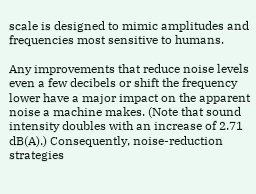scale is designed to mimic amplitudes and frequencies most sensitive to humans.

Any improvements that reduce noise levels even a few decibels or shift the frequency lower have a major impact on the apparent noise a machine makes. (Note that sound intensity doubles with an increase of 2.71 dB(A).) Consequently, noise-reduction strategies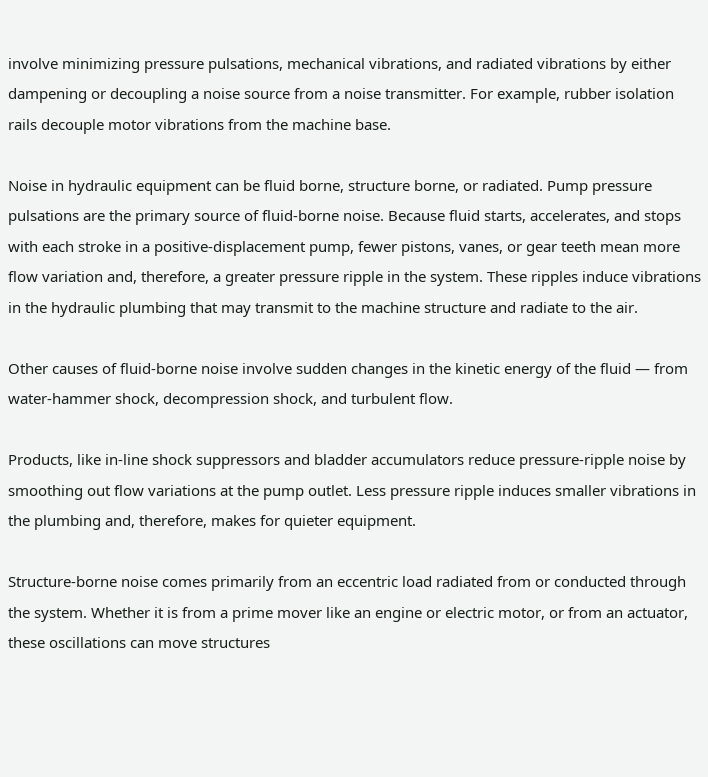involve minimizing pressure pulsations, mechanical vibrations, and radiated vibrations by either dampening or decoupling a noise source from a noise transmitter. For example, rubber isolation rails decouple motor vibrations from the machine base.

Noise in hydraulic equipment can be fluid borne, structure borne, or radiated. Pump pressure pulsations are the primary source of fluid-borne noise. Because fluid starts, accelerates, and stops with each stroke in a positive-displacement pump, fewer pistons, vanes, or gear teeth mean more flow variation and, therefore, a greater pressure ripple in the system. These ripples induce vibrations in the hydraulic plumbing that may transmit to the machine structure and radiate to the air.

Other causes of fluid-borne noise involve sudden changes in the kinetic energy of the fluid — from water-hammer shock, decompression shock, and turbulent flow.

Products, like in-line shock suppressors and bladder accumulators reduce pressure-ripple noise by smoothing out flow variations at the pump outlet. Less pressure ripple induces smaller vibrations in the plumbing and, therefore, makes for quieter equipment.

Structure-borne noise comes primarily from an eccentric load radiated from or conducted through the system. Whether it is from a prime mover like an engine or electric motor, or from an actuator, these oscillations can move structures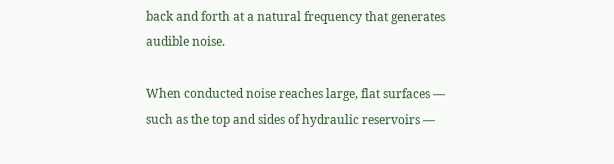back and forth at a natural frequency that generates audible noise.

When conducted noise reaches large, flat surfaces — such as the top and sides of hydraulic reservoirs —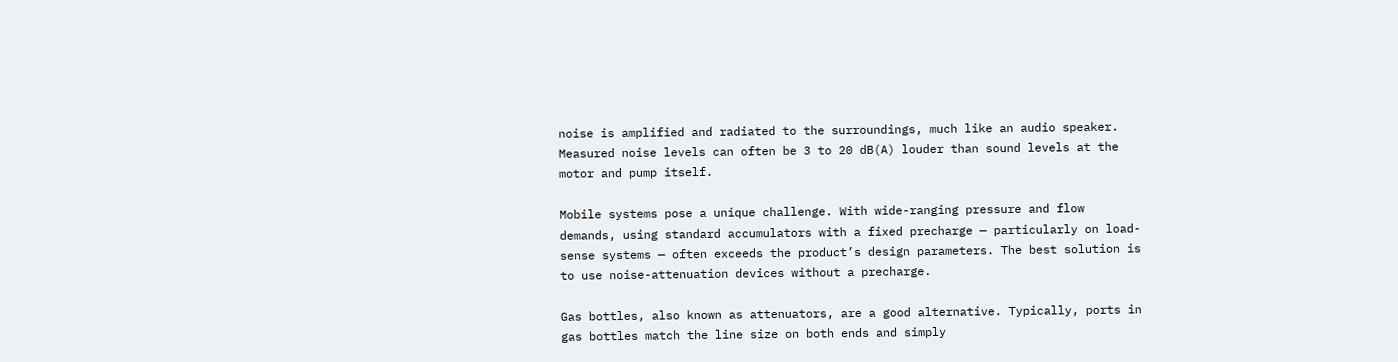noise is amplified and radiated to the surroundings, much like an audio speaker. Measured noise levels can often be 3 to 20 dB(A) louder than sound levels at the motor and pump itself.

Mobile systems pose a unique challenge. With wide-ranging pressure and flow demands, using standard accumulators with a fixed precharge — particularly on load-sense systems — often exceeds the product’s design parameters. The best solution is to use noise-attenuation devices without a precharge.

Gas bottles, also known as attenuators, are a good alternative. Typically, ports in gas bottles match the line size on both ends and simply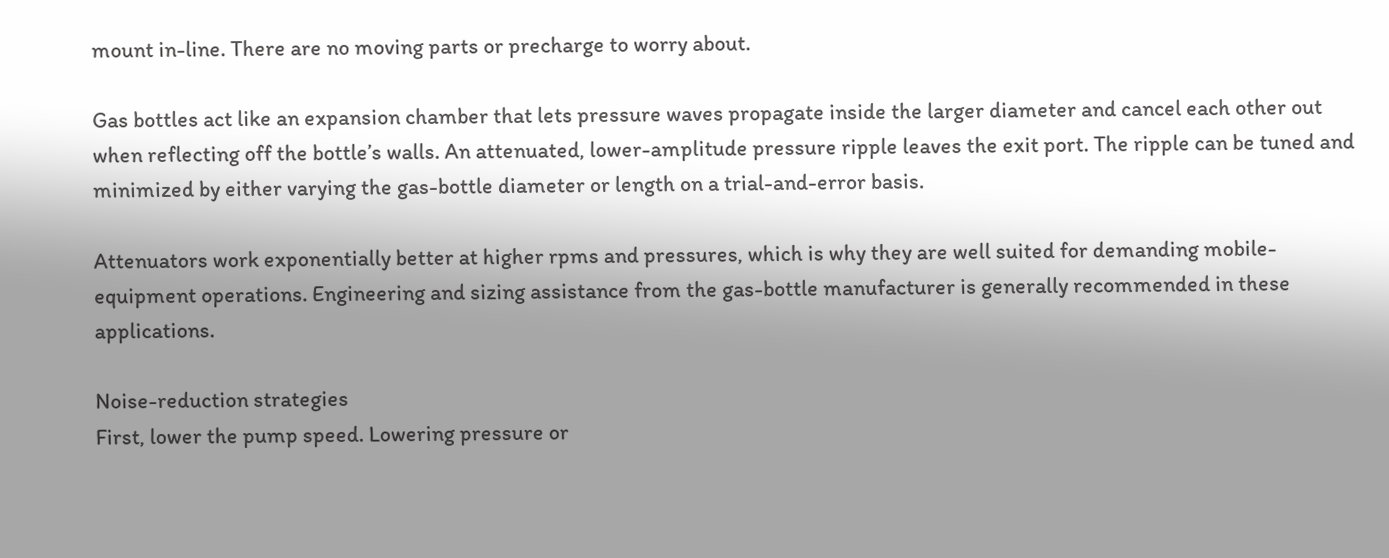mount in-line. There are no moving parts or precharge to worry about.

Gas bottles act like an expansion chamber that lets pressure waves propagate inside the larger diameter and cancel each other out when reflecting off the bottle’s walls. An attenuated, lower-amplitude pressure ripple leaves the exit port. The ripple can be tuned and minimized by either varying the gas-bottle diameter or length on a trial-and-error basis.

Attenuators work exponentially better at higher rpms and pressures, which is why they are well suited for demanding mobile-equipment operations. Engineering and sizing assistance from the gas-bottle manufacturer is generally recommended in these applications.

Noise-reduction strategies
First, lower the pump speed. Lowering pressure or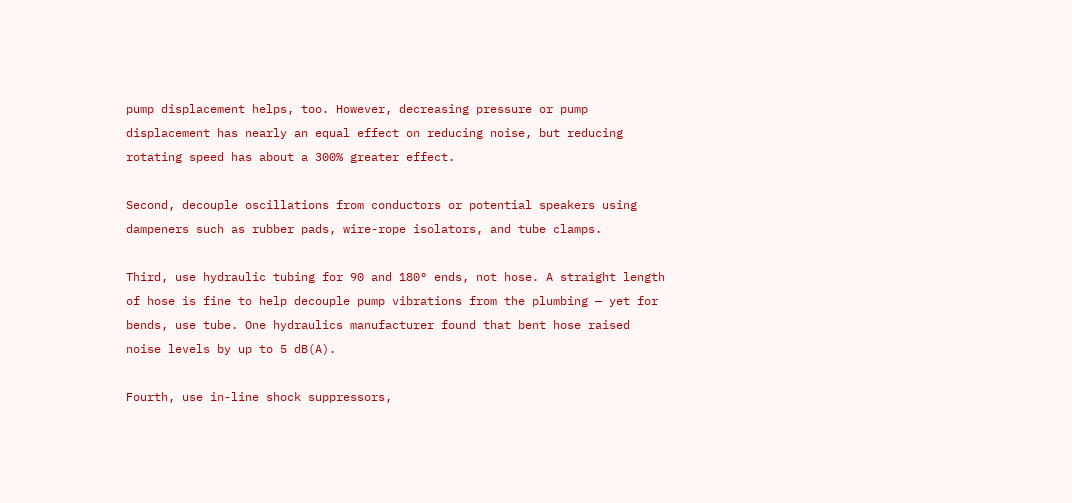pump displacement helps, too. However, decreasing pressure or pump displacement has nearly an equal effect on reducing noise, but reducing rotating speed has about a 300% greater effect.

Second, decouple oscillations from conductors or potential speakers using dampeners such as rubber pads, wire-rope isolators, and tube clamps.

Third, use hydraulic tubing for 90 and 180° ends, not hose. A straight length of hose is fine to help decouple pump vibrations from the plumbing — yet for bends, use tube. One hydraulics manufacturer found that bent hose raised noise levels by up to 5 dB(A).

Fourth, use in-line shock suppressors,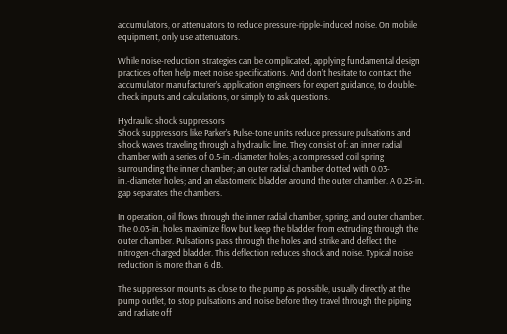accumulators, or attenuators to reduce pressure-ripple-induced noise. On mobile equipment, only use attenuators.

While noise-reduction strategies can be complicated, applying fundamental design practices often help meet noise specifications. And don’t hesitate to contact the accumulator manufacturer’s application engineers for expert guidance, to double-check inputs and calculations, or simply to ask questions.

Hydraulic shock suppressors
Shock suppressors like Parker’s Pulse-tone units reduce pressure pulsations and shock waves traveling through a hydraulic line. They consist of: an inner radial chamber with a series of 0.5-in.-diameter holes; a compressed coil spring surrounding the inner chamber; an outer radial chamber dotted with 0.03-in.-diameter holes; and an elastomeric bladder around the outer chamber. A 0.25-in. gap separates the chambers.

In operation, oil flows through the inner radial chamber, spring, and outer chamber. The 0.03-in. holes maximize flow but keep the bladder from extruding through the outer chamber. Pulsations pass through the holes and strike and deflect the nitrogen-charged bladder. This deflection reduces shock and noise. Typical noise reduction is more than 6 dB.

The suppressor mounts as close to the pump as possible, usually directly at the pump outlet, to stop pulsations and noise before they travel through the piping and radiate off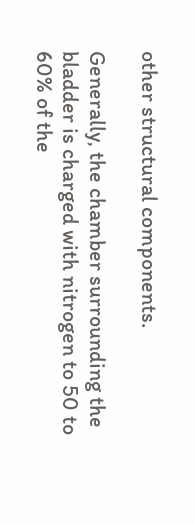other structural components.

Generally, the chamber surrounding the bladder is charged with nitrogen to 50 to 60% of the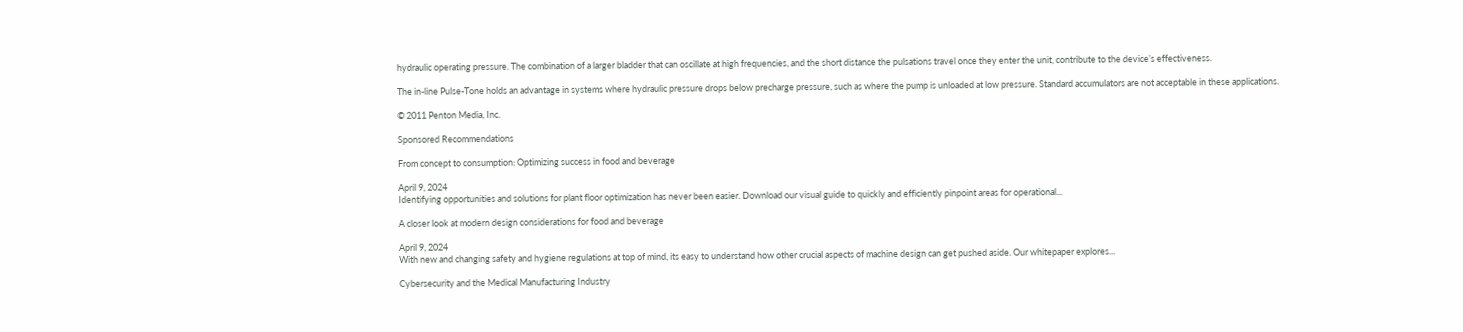hydraulic operating pressure. The combination of a larger bladder that can oscillate at high frequencies, and the short distance the pulsations travel once they enter the unit, contribute to the device’s effectiveness.

The in-line Pulse-Tone holds an advantage in systems where hydraulic pressure drops below precharge pressure, such as where the pump is unloaded at low pressure. Standard accumulators are not acceptable in these applications.

© 2011 Penton Media, Inc.

Sponsored Recommendations

From concept to consumption: Optimizing success in food and beverage

April 9, 2024
Identifying opportunities and solutions for plant floor optimization has never been easier. Download our visual guide to quickly and efficiently pinpoint areas for operational...

A closer look at modern design considerations for food and beverage

April 9, 2024
With new and changing safety and hygiene regulations at top of mind, its easy to understand how other crucial aspects of machine design can get pushed aside. Our whitepaper explores...

Cybersecurity and the Medical Manufacturing Industry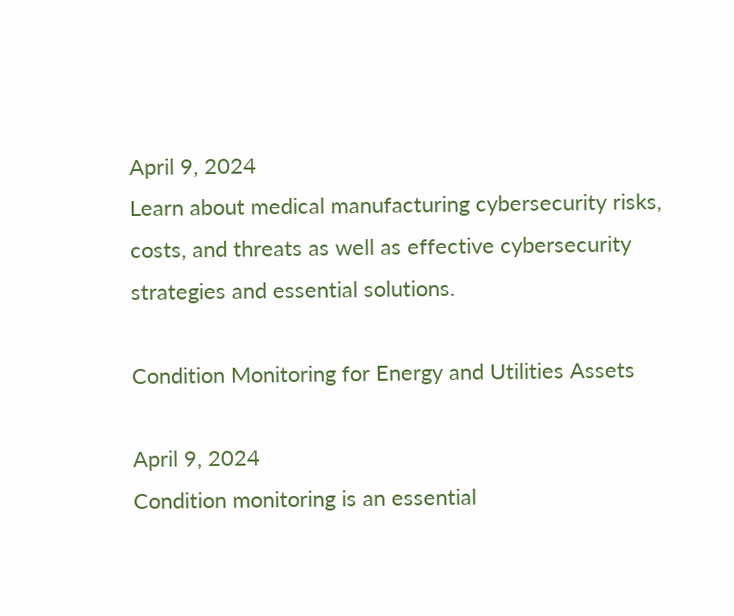April 9, 2024
Learn about medical manufacturing cybersecurity risks, costs, and threats as well as effective cybersecurity strategies and essential solutions.

Condition Monitoring for Energy and Utilities Assets

April 9, 2024
Condition monitoring is an essential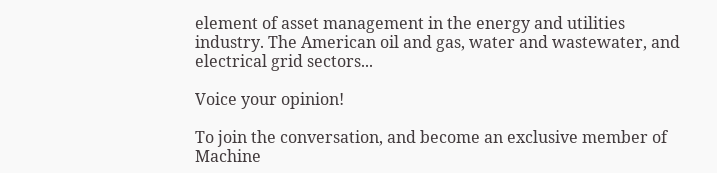element of asset management in the energy and utilities industry. The American oil and gas, water and wastewater, and electrical grid sectors...

Voice your opinion!

To join the conversation, and become an exclusive member of Machine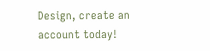Design, create an account today!